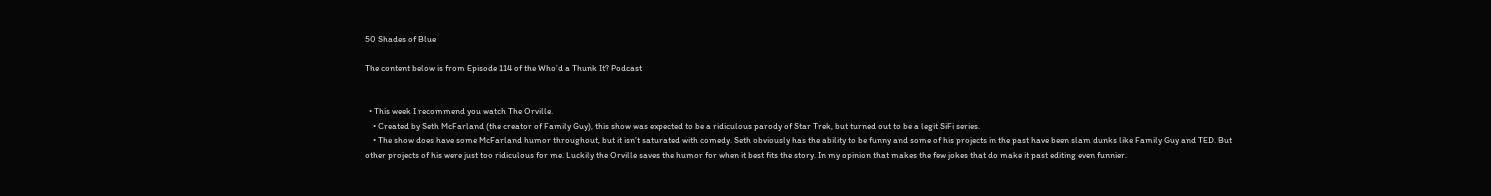50 Shades of Blue

The content below is from Episode 114 of the Who’d a Thunk It? Podcast


  • This week I recommend you watch The Orville.
    • Created by Seth McFarland (the creator of Family Guy), this show was expected to be a ridiculous parody of Star Trek, but turned out to be a legit SiFi series.
    • The show does have some McFarland humor throughout, but it isn’t saturated with comedy. Seth obviously has the ability to be funny and some of his projects in the past have been slam dunks like Family Guy and TED. But other projects of his were just too ridiculous for me. Luckily the Orville saves the humor for when it best fits the story. In my opinion that makes the few jokes that do make it past editing even funnier.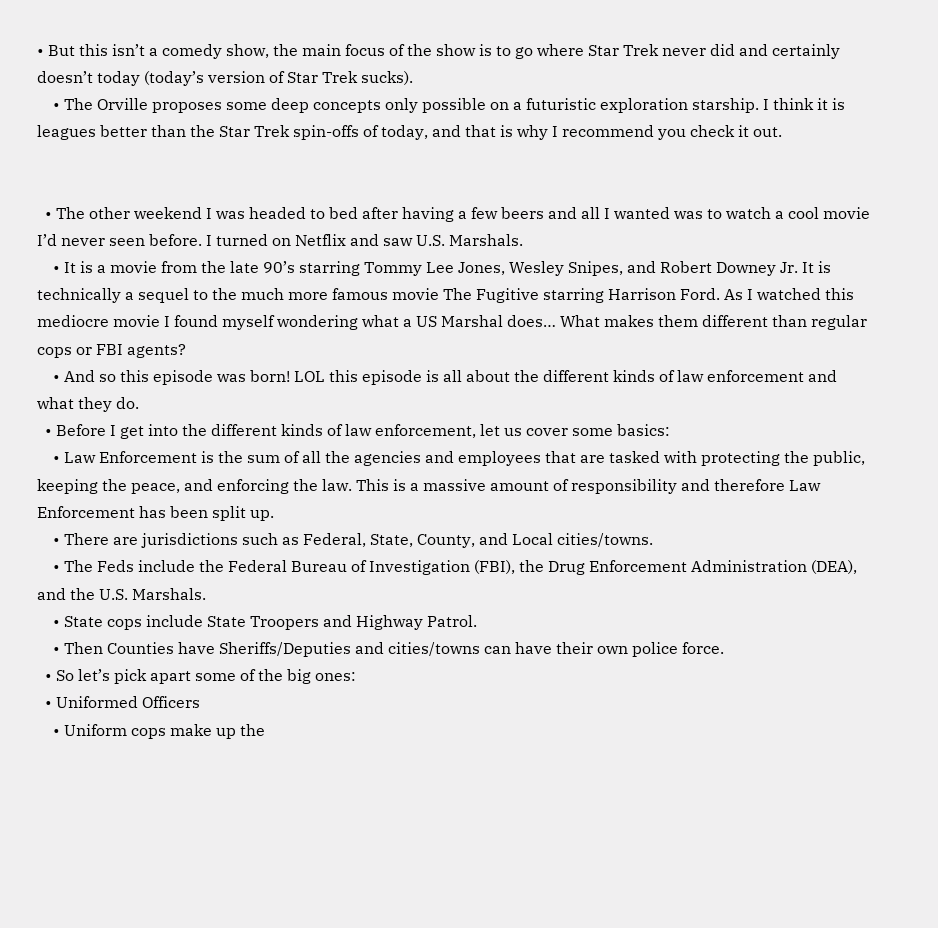• But this isn’t a comedy show, the main focus of the show is to go where Star Trek never did and certainly doesn’t today (today’s version of Star Trek sucks).
    • The Orville proposes some deep concepts only possible on a futuristic exploration starship. I think it is leagues better than the Star Trek spin-offs of today, and that is why I recommend you check it out.


  • The other weekend I was headed to bed after having a few beers and all I wanted was to watch a cool movie I’d never seen before. I turned on Netflix and saw U.S. Marshals.
    • It is a movie from the late 90’s starring Tommy Lee Jones, Wesley Snipes, and Robert Downey Jr. It is technically a sequel to the much more famous movie The Fugitive starring Harrison Ford. As I watched this mediocre movie I found myself wondering what a US Marshal does… What makes them different than regular cops or FBI agents?
    • And so this episode was born! LOL this episode is all about the different kinds of law enforcement and what they do.
  • Before I get into the different kinds of law enforcement, let us cover some basics:
    • Law Enforcement is the sum of all the agencies and employees that are tasked with protecting the public, keeping the peace, and enforcing the law. This is a massive amount of responsibility and therefore Law Enforcement has been split up.
    • There are jurisdictions such as Federal, State, County, and Local cities/towns.
    • The Feds include the Federal Bureau of Investigation (FBI), the Drug Enforcement Administration (DEA), and the U.S. Marshals.
    • State cops include State Troopers and Highway Patrol.
    • Then Counties have Sheriffs/Deputies and cities/towns can have their own police force.
  • So let’s pick apart some of the big ones:
  • Uniformed Officers
    • Uniform cops make up the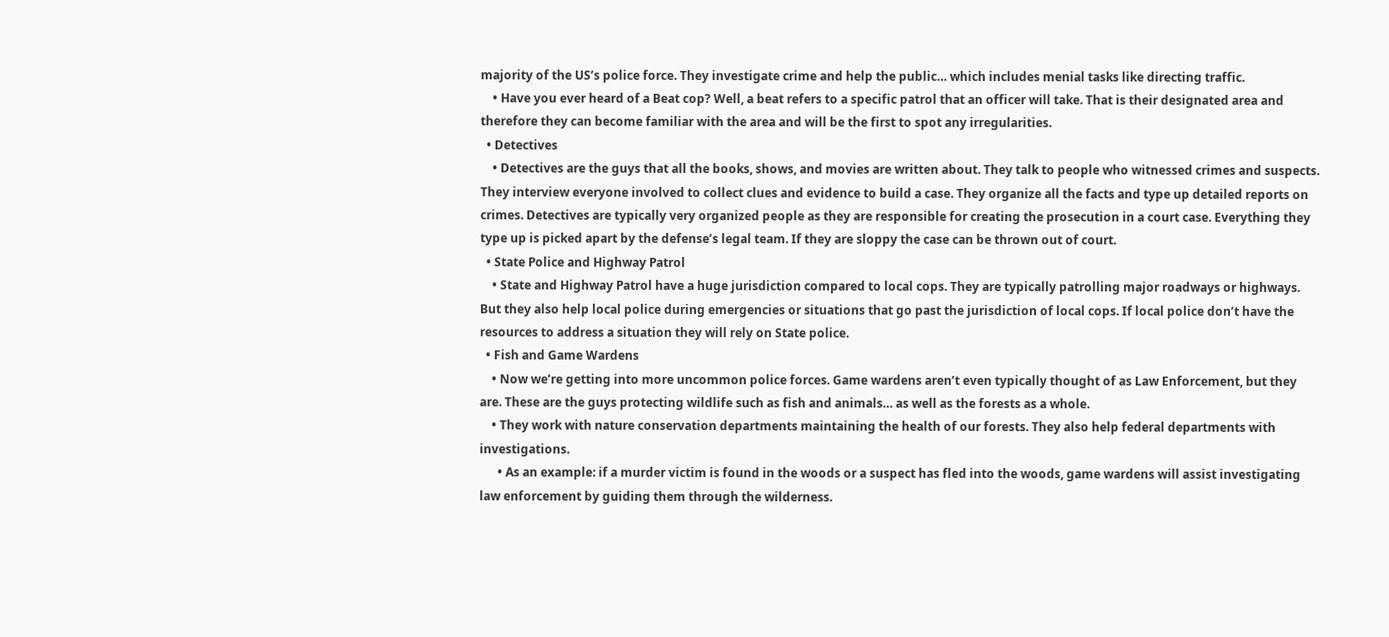majority of the US’s police force. They investigate crime and help the public… which includes menial tasks like directing traffic.
    • Have you ever heard of a Beat cop? Well, a beat refers to a specific patrol that an officer will take. That is their designated area and therefore they can become familiar with the area and will be the first to spot any irregularities.
  • Detectives
    • Detectives are the guys that all the books, shows, and movies are written about. They talk to people who witnessed crimes and suspects. They interview everyone involved to collect clues and evidence to build a case. They organize all the facts and type up detailed reports on crimes. Detectives are typically very organized people as they are responsible for creating the prosecution in a court case. Everything they type up is picked apart by the defense’s legal team. If they are sloppy the case can be thrown out of court.
  • State Police and Highway Patrol
    • State and Highway Patrol have a huge jurisdiction compared to local cops. They are typically patrolling major roadways or highways. But they also help local police during emergencies or situations that go past the jurisdiction of local cops. If local police don’t have the resources to address a situation they will rely on State police.
  • Fish and Game Wardens
    • Now we’re getting into more uncommon police forces. Game wardens aren’t even typically thought of as Law Enforcement, but they are. These are the guys protecting wildlife such as fish and animals… as well as the forests as a whole.
    • They work with nature conservation departments maintaining the health of our forests. They also help federal departments with investigations.
      • As an example: if a murder victim is found in the woods or a suspect has fled into the woods, game wardens will assist investigating law enforcement by guiding them through the wilderness.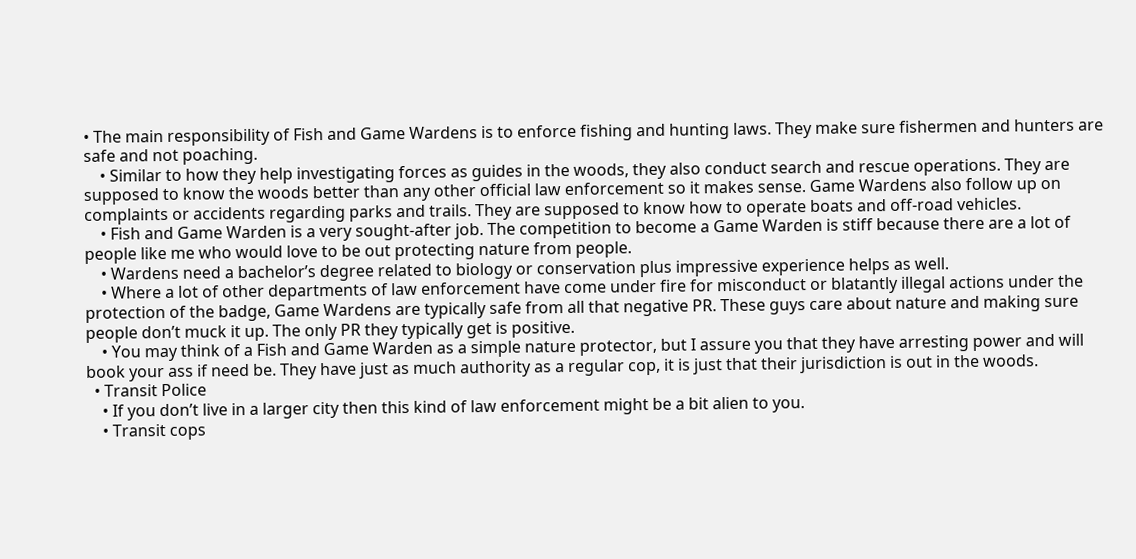• The main responsibility of Fish and Game Wardens is to enforce fishing and hunting laws. They make sure fishermen and hunters are safe and not poaching.
    • Similar to how they help investigating forces as guides in the woods, they also conduct search and rescue operations. They are supposed to know the woods better than any other official law enforcement so it makes sense. Game Wardens also follow up on complaints or accidents regarding parks and trails. They are supposed to know how to operate boats and off-road vehicles.
    • Fish and Game Warden is a very sought-after job. The competition to become a Game Warden is stiff because there are a lot of people like me who would love to be out protecting nature from people.
    • Wardens need a bachelor’s degree related to biology or conservation plus impressive experience helps as well.
    • Where a lot of other departments of law enforcement have come under fire for misconduct or blatantly illegal actions under the protection of the badge, Game Wardens are typically safe from all that negative PR. These guys care about nature and making sure people don’t muck it up. The only PR they typically get is positive.
    • You may think of a Fish and Game Warden as a simple nature protector, but I assure you that they have arresting power and will book your ass if need be. They have just as much authority as a regular cop, it is just that their jurisdiction is out in the woods.
  • Transit Police
    • If you don’t live in a larger city then this kind of law enforcement might be a bit alien to you.
    • Transit cops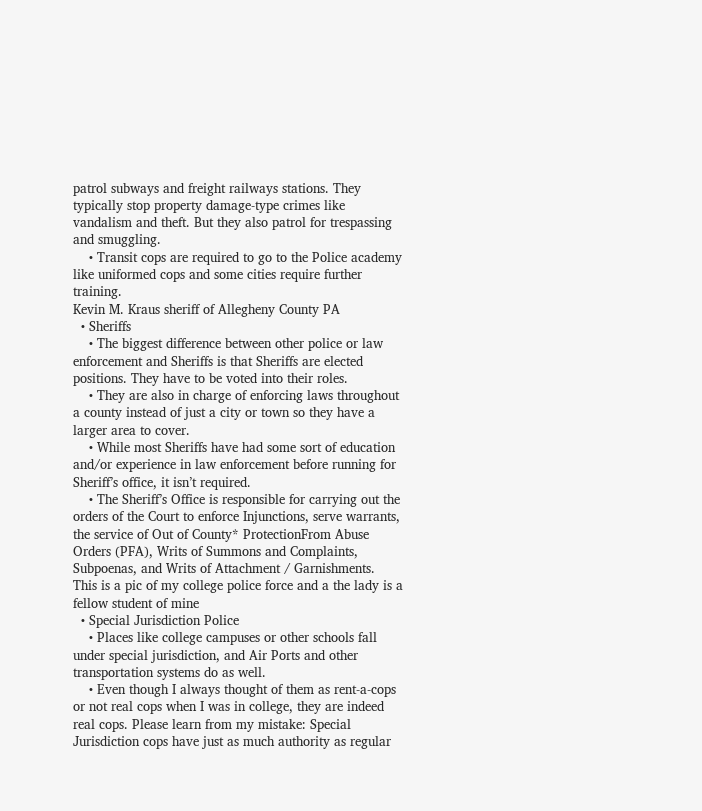patrol subways and freight railways stations. They typically stop property damage-type crimes like vandalism and theft. But they also patrol for trespassing and smuggling.
    • Transit cops are required to go to the Police academy like uniformed cops and some cities require further training.
Kevin M. Kraus sheriff of Allegheny County PA
  • Sheriffs
    • The biggest difference between other police or law enforcement and Sheriffs is that Sheriffs are elected positions. They have to be voted into their roles.
    • They are also in charge of enforcing laws throughout a county instead of just a city or town so they have a larger area to cover.
    • While most Sheriffs have had some sort of education and/or experience in law enforcement before running for Sheriff’s office, it isn’t required.
    • The Sheriff’s Office is responsible for carrying out the orders of the Court to enforce Injunctions, serve warrants, the service of Out of County* ProtectionFrom Abuse Orders (PFA), Writs of Summons and Complaints, Subpoenas, and Writs of Attachment / Garnishments.
This is a pic of my college police force and a the lady is a fellow student of mine
  • Special Jurisdiction Police
    • Places like college campuses or other schools fall under special jurisdiction, and Air Ports and other transportation systems do as well.
    • Even though I always thought of them as rent-a-cops or not real cops when I was in college, they are indeed real cops. Please learn from my mistake: Special Jurisdiction cops have just as much authority as regular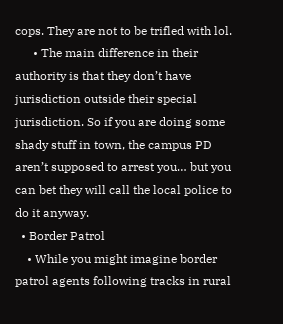cops. They are not to be trifled with lol.
      • The main difference in their authority is that they don’t have jurisdiction outside their special jurisdiction. So if you are doing some shady stuff in town, the campus PD aren’t supposed to arrest you… but you can bet they will call the local police to do it anyway.
  • Border Patrol
    • While you might imagine border patrol agents following tracks in rural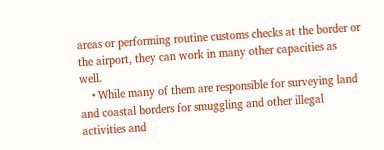areas or performing routine customs checks at the border or the airport, they can work in many other capacities as well.
    • While many of them are responsible for surveying land and coastal borders for smuggling and other illegal activities and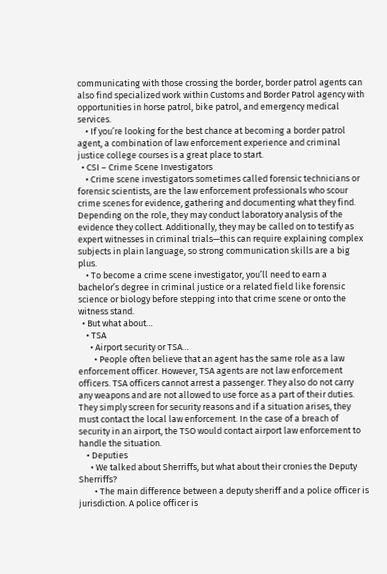communicating with those crossing the border, border patrol agents can also find specialized work within Customs and Border Patrol agency with opportunities in horse patrol, bike patrol, and emergency medical services.
    • If you’re looking for the best chance at becoming a border patrol agent, a combination of law enforcement experience and criminal justice college courses is a great place to start.
  • CSI – Crime Scene Investigators
    • Crime scene investigators sometimes called forensic technicians or forensic scientists, are the law enforcement professionals who scour crime scenes for evidence, gathering and documenting what they find. Depending on the role, they may conduct laboratory analysis of the evidence they collect. Additionally, they may be called on to testify as expert witnesses in criminal trials—this can require explaining complex subjects in plain language, so strong communication skills are a big plus.
    • To become a crime scene investigator, you’ll need to earn a bachelor’s degree in criminal justice or a related field like forensic science or biology before stepping into that crime scene or onto the witness stand.
  • But what about…
    • TSA
      • Airport security or TSA…
        • People often believe that an agent has the same role as a law enforcement officer. However, TSA agents are not law enforcement officers. TSA officers cannot arrest a passenger. They also do not carry any weapons and are not allowed to use force as a part of their duties. They simply screen for security reasons and if a situation arises, they must contact the local law enforcement. In the case of a breach of security in an airport, the TSO would contact airport law enforcement to handle the situation.
    • Deputies
      • We talked about Sherriffs, but what about their cronies the Deputy Sherriffs?
        • The main difference between a deputy sheriff and a police officer is jurisdiction. A police officer is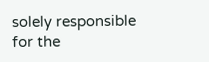solely responsible for the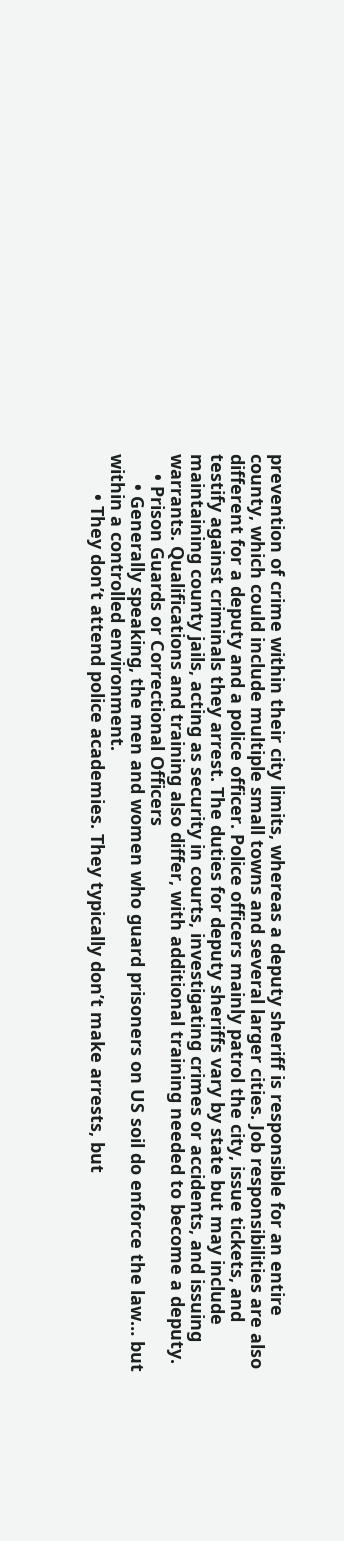prevention of crime within their city limits, whereas a deputy sheriff is responsible for an entire county, which could include multiple small towns and several larger cities. Job responsibilities are also different for a deputy and a police officer. Police officers mainly patrol the city, issue tickets, and testify against criminals they arrest. The duties for deputy sheriffs vary by state but may include maintaining county jails, acting as security in courts, investigating crimes or accidents, and issuing warrants. Qualifications and training also differ, with additional training needed to become a deputy.
    • Prison Guards or Correctional Officers
      • Generally speaking, the men and women who guard prisoners on US soil do enforce the law… but within a controlled environment.
        • They don’t attend police academies. They typically don’t make arrests, but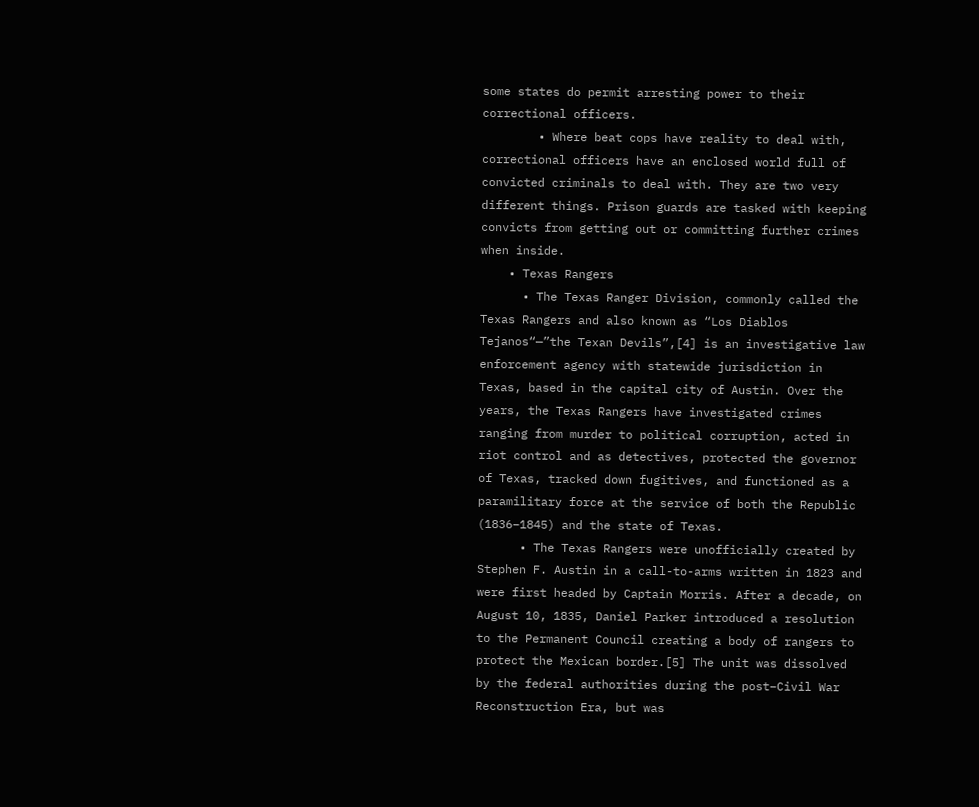some states do permit arresting power to their correctional officers.
        • Where beat cops have reality to deal with, correctional officers have an enclosed world full of convicted criminals to deal with. They are two very different things. Prison guards are tasked with keeping convicts from getting out or committing further crimes when inside.
    • Texas Rangers
      • The Texas Ranger Division, commonly called the Texas Rangers and also known as “Los Diablos Tejanos“—”the Texan Devils”,[4] is an investigative law enforcement agency with statewide jurisdiction in Texas, based in the capital city of Austin. Over the years, the Texas Rangers have investigated crimes ranging from murder to political corruption, acted in riot control and as detectives, protected the governor of Texas, tracked down fugitives, and functioned as a paramilitary force at the service of both the Republic (1836–1845) and the state of Texas.
      • The Texas Rangers were unofficially created by Stephen F. Austin in a call-to-arms written in 1823 and were first headed by Captain Morris. After a decade, on August 10, 1835, Daniel Parker introduced a resolution to the Permanent Council creating a body of rangers to protect the Mexican border.[5] The unit was dissolved by the federal authorities during the post–Civil War Reconstruction Era, but was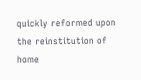quickly reformed upon the reinstitution of home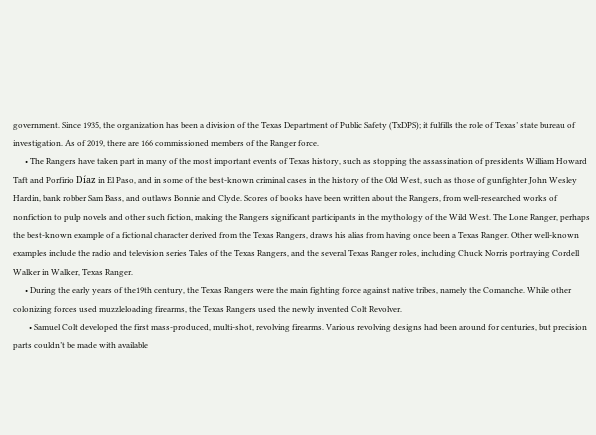government. Since 1935, the organization has been a division of the Texas Department of Public Safety (TxDPS); it fulfills the role of Texas’ state bureau of investigation. As of 2019, there are 166 commissioned members of the Ranger force.
      • The Rangers have taken part in many of the most important events of Texas history, such as stopping the assassination of presidents William Howard Taft and Porfirio Díaz in El Paso, and in some of the best-known criminal cases in the history of the Old West, such as those of gunfighter John Wesley Hardin, bank robber Sam Bass, and outlaws Bonnie and Clyde. Scores of books have been written about the Rangers, from well-researched works of nonfiction to pulp novels and other such fiction, making the Rangers significant participants in the mythology of the Wild West. The Lone Ranger, perhaps the best-known example of a fictional character derived from the Texas Rangers, draws his alias from having once been a Texas Ranger. Other well-known examples include the radio and television series Tales of the Texas Rangers, and the several Texas Ranger roles, including Chuck Norris portraying Cordell Walker in Walker, Texas Ranger.
      • During the early years of the19th century, the Texas Rangers were the main fighting force against native tribes, namely the Comanche. While other colonizing forces used muzzleloading firearms, the Texas Rangers used the newly invented Colt Revolver.
        • Samuel Colt developed the first mass-produced, multi-shot, revolving firearms. Various revolving designs had been around for centuries, but precision parts couldn’t be made with available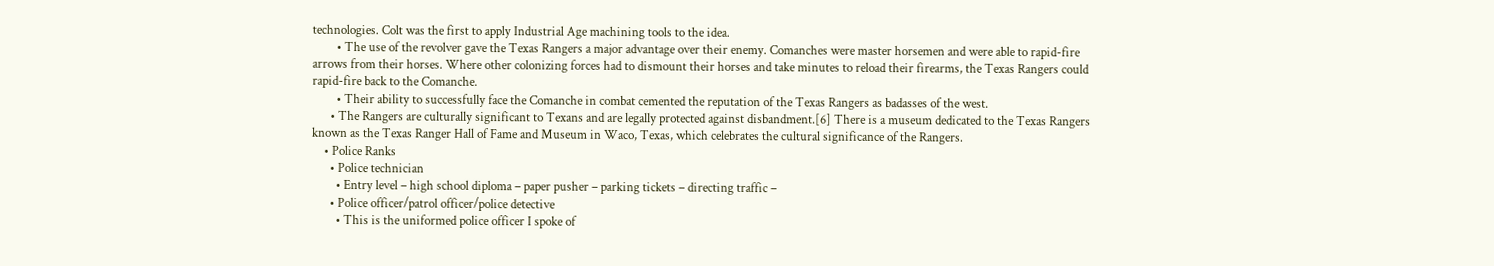technologies. Colt was the first to apply Industrial Age machining tools to the idea.
        • The use of the revolver gave the Texas Rangers a major advantage over their enemy. Comanches were master horsemen and were able to rapid-fire arrows from their horses. Where other colonizing forces had to dismount their horses and take minutes to reload their firearms, the Texas Rangers could rapid-fire back to the Comanche.
        • Their ability to successfully face the Comanche in combat cemented the reputation of the Texas Rangers as badasses of the west.
      • The Rangers are culturally significant to Texans and are legally protected against disbandment.[6] There is a museum dedicated to the Texas Rangers known as the Texas Ranger Hall of Fame and Museum in Waco, Texas, which celebrates the cultural significance of the Rangers.
    • Police Ranks
      • Police technician
        • Entry level – high school diploma – paper pusher – parking tickets – directing traffic –
      • Police officer/patrol officer/police detective
        • This is the uniformed police officer I spoke of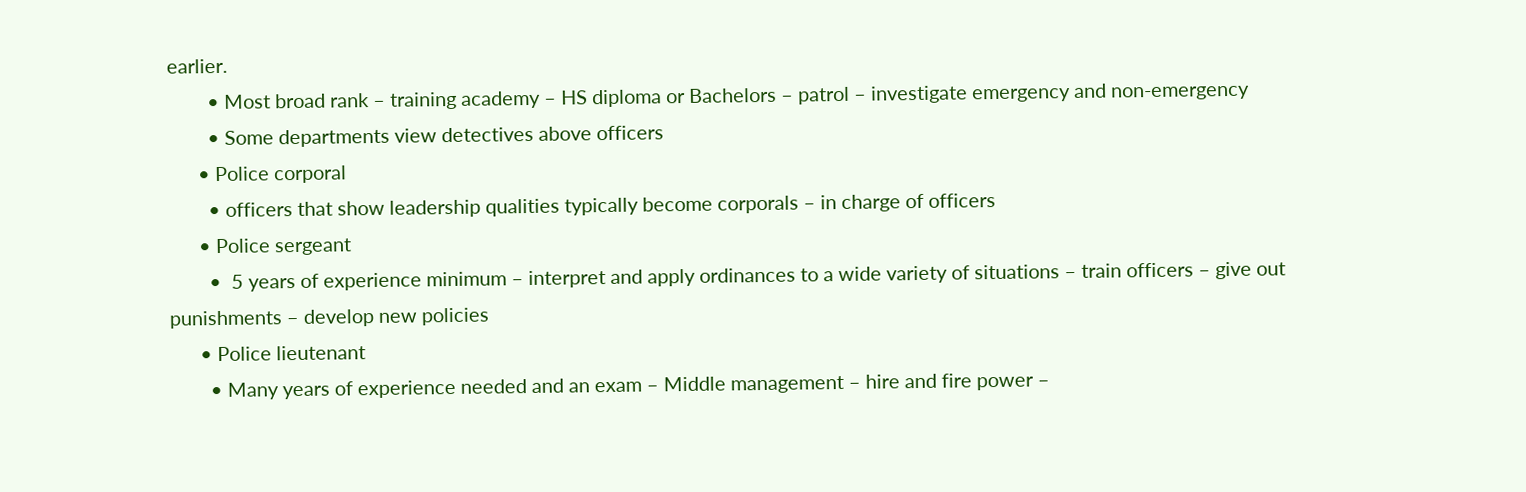earlier.
        • Most broad rank – training academy – HS diploma or Bachelors – patrol – investigate emergency and non-emergency
        • Some departments view detectives above officers
      • Police corporal
        • officers that show leadership qualities typically become corporals – in charge of officers
      • Police sergeant
        •  5 years of experience minimum – interpret and apply ordinances to a wide variety of situations – train officers – give out punishments – develop new policies
      • Police lieutenant
        • Many years of experience needed and an exam – Middle management – hire and fire power –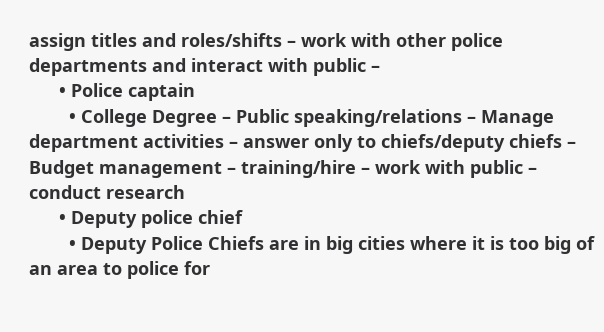assign titles and roles/shifts – work with other police departments and interact with public –
      • Police captain
        • College Degree – Public speaking/relations – Manage department activities – answer only to chiefs/deputy chiefs – Budget management – training/hire – work with public – conduct research
      • Deputy police chief
        • Deputy Police Chiefs are in big cities where it is too big of an area to police for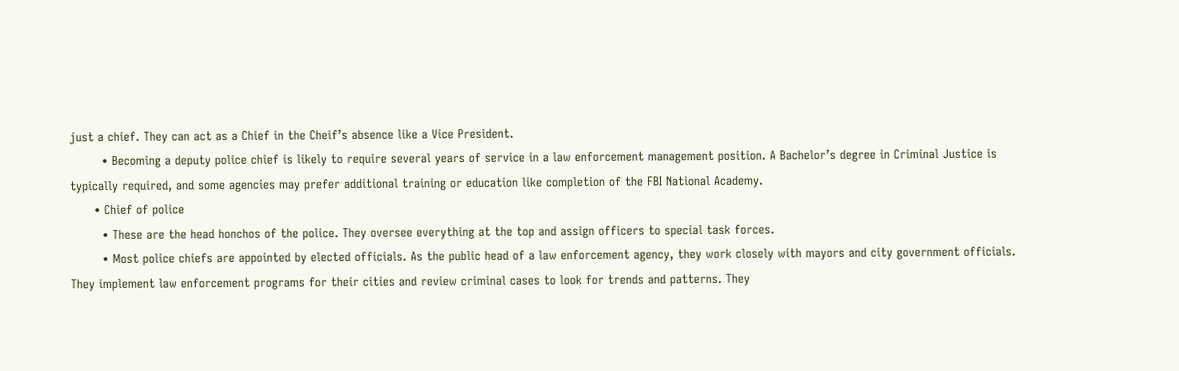just a chief. They can act as a Chief in the Cheif’s absence like a Vice President.
        • Becoming a deputy police chief is likely to require several years of service in a law enforcement management position. A Bachelor’s degree in Criminal Justice is typically required, and some agencies may prefer additional training or education like completion of the FBI National Academy.
      • Chief of police
        • These are the head honchos of the police. They oversee everything at the top and assign officers to special task forces.
        • Most police chiefs are appointed by elected officials. As the public head of a law enforcement agency, they work closely with mayors and city government officials. They implement law enforcement programs for their cities and review criminal cases to look for trends and patterns. They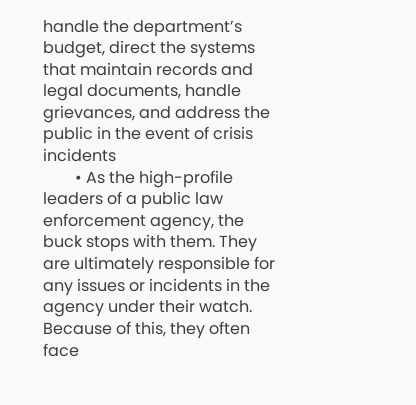handle the department’s budget, direct the systems that maintain records and legal documents, handle grievances, and address the public in the event of crisis incidents
        • As the high-profile leaders of a public law enforcement agency, the buck stops with them. They are ultimately responsible for any issues or incidents in the agency under their watch. Because of this, they often face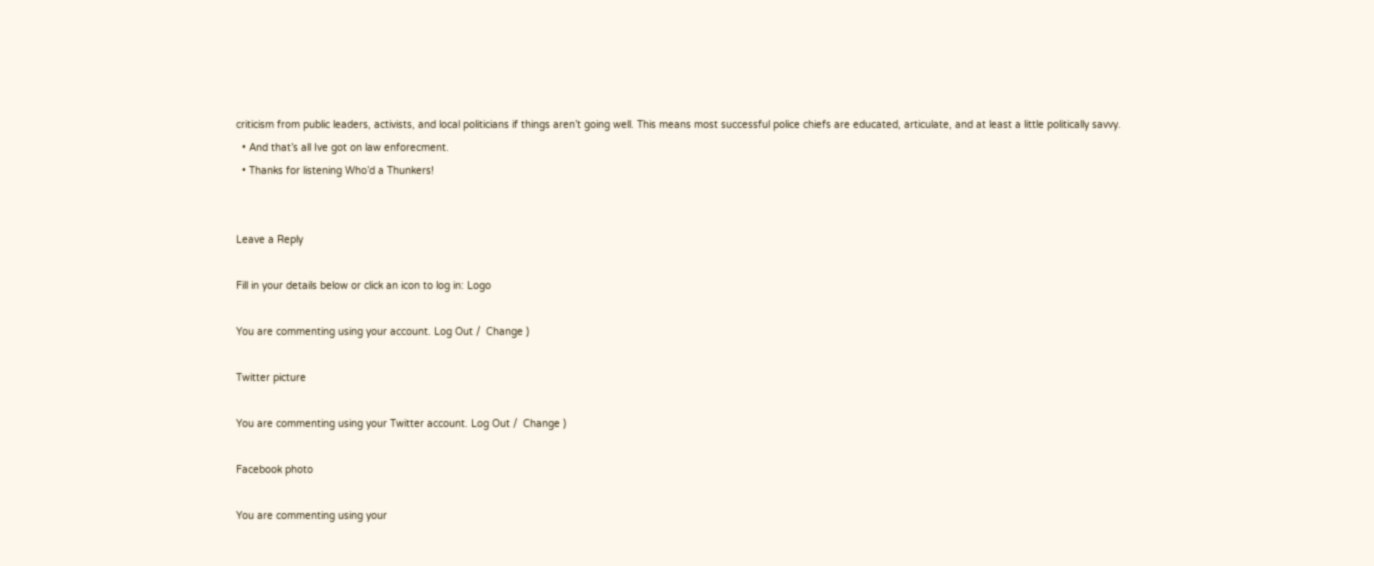criticism from public leaders, activists, and local politicians if things aren’t going well. This means most successful police chiefs are educated, articulate, and at least a little politically savvy.
  • And that’s all Ive got on law enforecment.
  • Thanks for listening Who’d a Thunkers!


Leave a Reply

Fill in your details below or click an icon to log in: Logo

You are commenting using your account. Log Out /  Change )

Twitter picture

You are commenting using your Twitter account. Log Out /  Change )

Facebook photo

You are commenting using your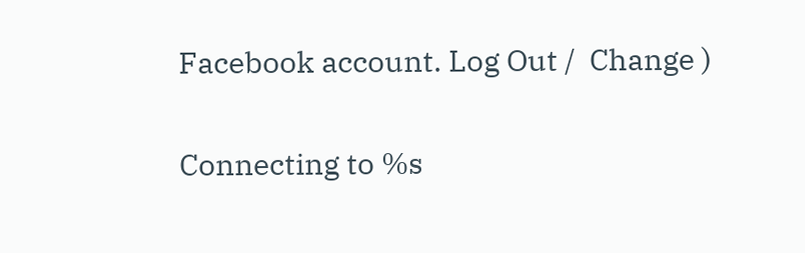Facebook account. Log Out /  Change )

Connecting to %s